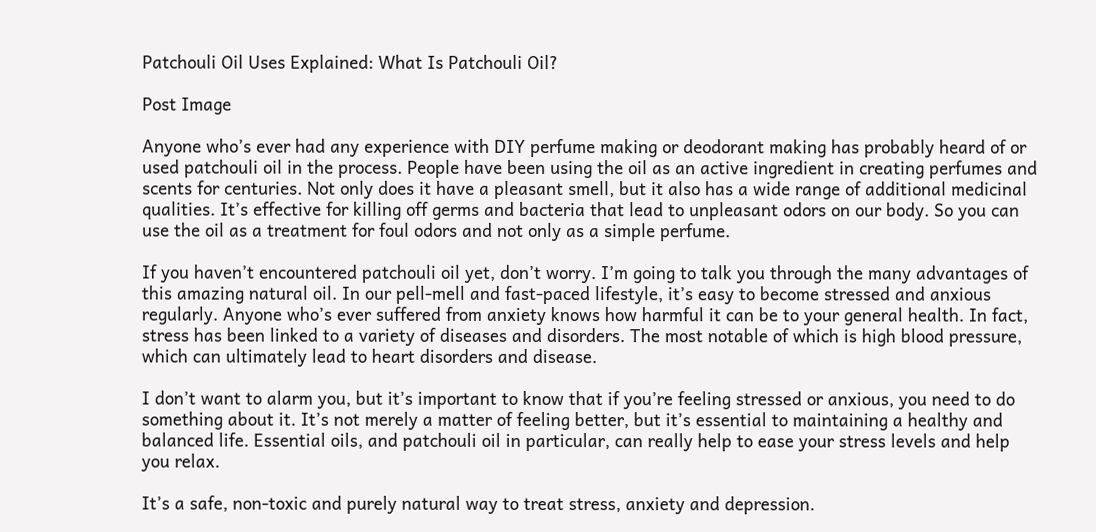Patchouli Oil Uses Explained: What Is Patchouli Oil?

Post Image

Anyone who’s ever had any experience with DIY perfume making or deodorant making has probably heard of or used patchouli oil in the process. People have been using the oil as an active ingredient in creating perfumes and scents for centuries. Not only does it have a pleasant smell, but it also has a wide range of additional medicinal qualities. It’s effective for killing off germs and bacteria that lead to unpleasant odors on our body. So you can use the oil as a treatment for foul odors and not only as a simple perfume.

If you haven’t encountered patchouli oil yet, don’t worry. I’m going to talk you through the many advantages of this amazing natural oil. In our pell-mell and fast-paced lifestyle, it’s easy to become stressed and anxious regularly. Anyone who’s ever suffered from anxiety knows how harmful it can be to your general health. In fact, stress has been linked to a variety of diseases and disorders. The most notable of which is high blood pressure, which can ultimately lead to heart disorders and disease.

I don’t want to alarm you, but it’s important to know that if you’re feeling stressed or anxious, you need to do something about it. It’s not merely a matter of feeling better, but it’s essential to maintaining a healthy and balanced life. Essential oils, and patchouli oil in particular, can really help to ease your stress levels and help you relax.

It’s a safe, non-toxic and purely natural way to treat stress, anxiety and depression.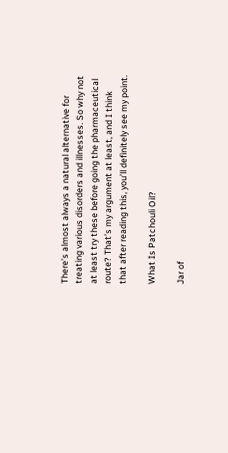There’s almost always a natural alternative for treating various disorders and illnesses. So why not at least try these before going the pharmaceutical route? That’s my argument at least, and I think that after reading this, you’ll definitely see my point.

What Is Patchouli Oil?

Jar of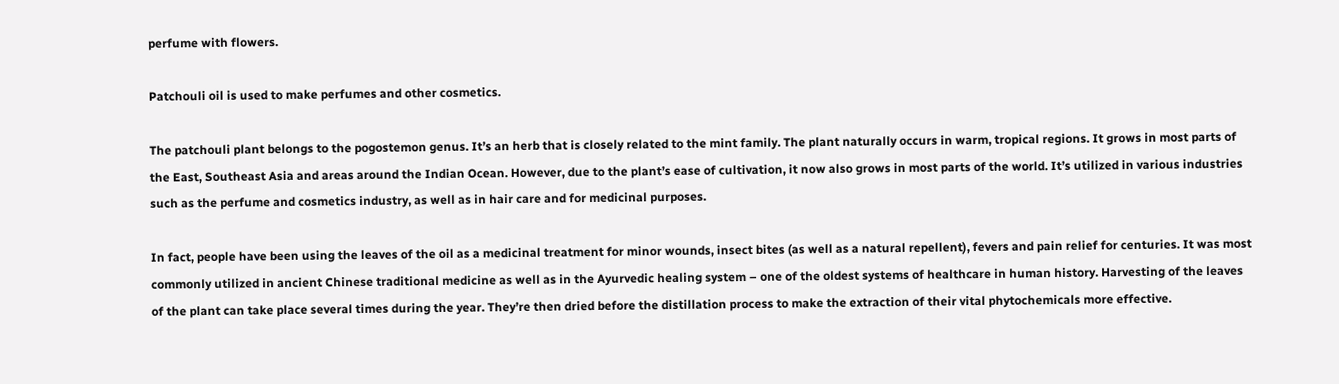perfume with flowers.

Patchouli oil is used to make perfumes and other cosmetics.

The patchouli plant belongs to the pogostemon genus. It’s an herb that is closely related to the mint family. The plant naturally occurs in warm, tropical regions. It grows in most parts of the East, Southeast Asia and areas around the Indian Ocean. However, due to the plant’s ease of cultivation, it now also grows in most parts of the world. It’s utilized in various industries such as the perfume and cosmetics industry, as well as in hair care and for medicinal purposes.

In fact, people have been using the leaves of the oil as a medicinal treatment for minor wounds, insect bites (as well as a natural repellent), fevers and pain relief for centuries. It was most commonly utilized in ancient Chinese traditional medicine as well as in the Ayurvedic healing system – one of the oldest systems of healthcare in human history. Harvesting of the leaves of the plant can take place several times during the year. They’re then dried before the distillation process to make the extraction of their vital phytochemicals more effective.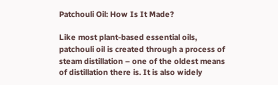Patchouli Oil: How Is It Made?

Like most plant-based essential oils, patchouli oil is created through a process of steam distillation – one of the oldest means of distillation there is. It is also widely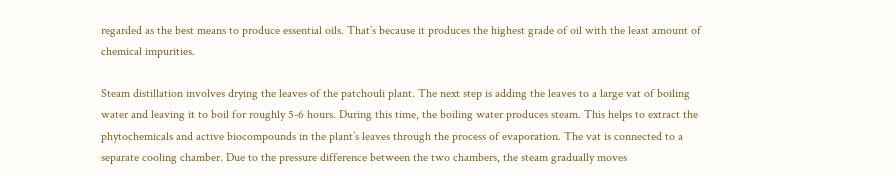regarded as the best means to produce essential oils. That’s because it produces the highest grade of oil with the least amount of chemical impurities.

Steam distillation involves drying the leaves of the patchouli plant. The next step is adding the leaves to a large vat of boiling water and leaving it to boil for roughly 5-6 hours. During this time, the boiling water produces steam. This helps to extract the phytochemicals and active biocompounds in the plant’s leaves through the process of evaporation. The vat is connected to a separate cooling chamber. Due to the pressure difference between the two chambers, the steam gradually moves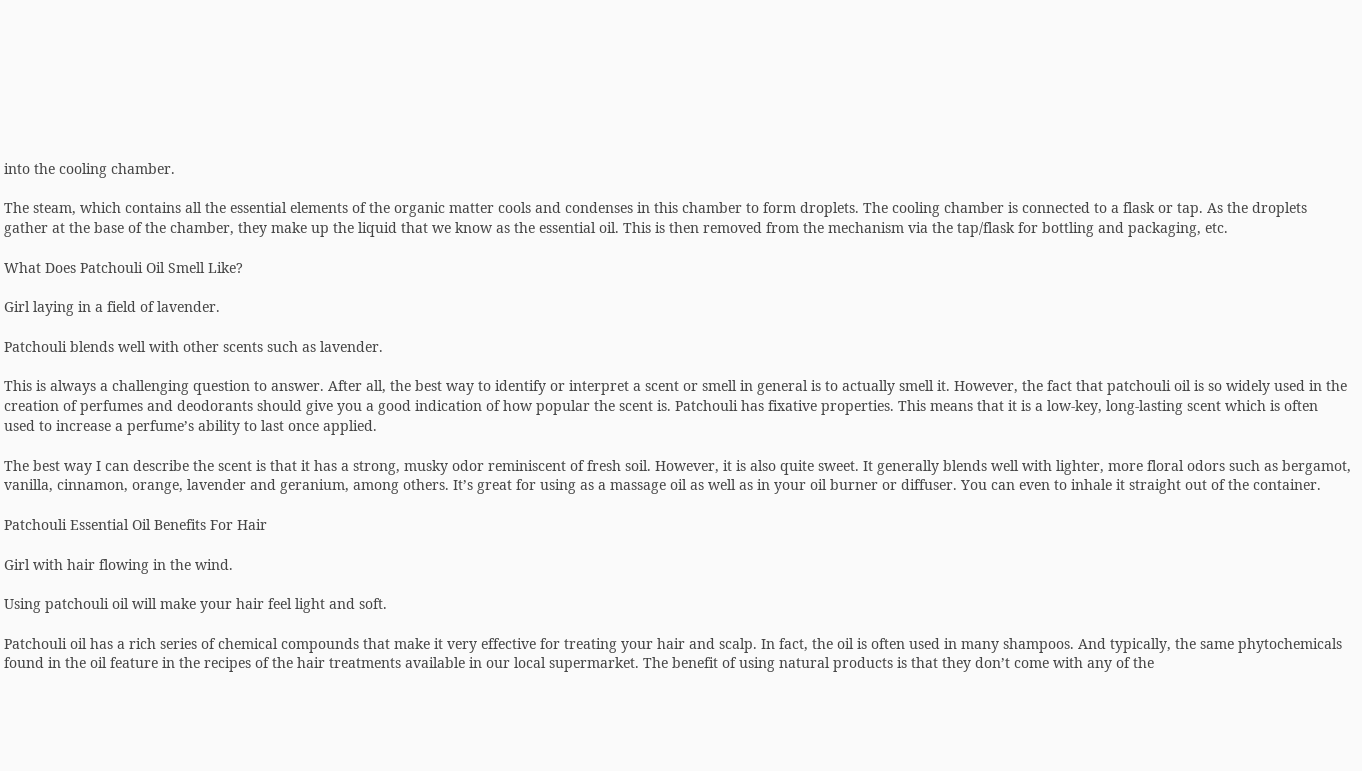into the cooling chamber.

The steam, which contains all the essential elements of the organic matter cools and condenses in this chamber to form droplets. The cooling chamber is connected to a flask or tap. As the droplets gather at the base of the chamber, they make up the liquid that we know as the essential oil. This is then removed from the mechanism via the tap/flask for bottling and packaging, etc.

What Does Patchouli Oil Smell Like?

Girl laying in a field of lavender.

Patchouli blends well with other scents such as lavender.

This is always a challenging question to answer. After all, the best way to identify or interpret a scent or smell in general is to actually smell it. However, the fact that patchouli oil is so widely used in the creation of perfumes and deodorants should give you a good indication of how popular the scent is. Patchouli has fixative properties. This means that it is a low-key, long-lasting scent which is often used to increase a perfume’s ability to last once applied.

The best way I can describe the scent is that it has a strong, musky odor reminiscent of fresh soil. However, it is also quite sweet. It generally blends well with lighter, more floral odors such as bergamot, vanilla, cinnamon, orange, lavender and geranium, among others. It’s great for using as a massage oil as well as in your oil burner or diffuser. You can even to inhale it straight out of the container.

Patchouli Essential Oil Benefits For Hair

Girl with hair flowing in the wind.

Using patchouli oil will make your hair feel light and soft.

Patchouli oil has a rich series of chemical compounds that make it very effective for treating your hair and scalp. In fact, the oil is often used in many shampoos. And typically, the same phytochemicals found in the oil feature in the recipes of the hair treatments available in our local supermarket. The benefit of using natural products is that they don’t come with any of the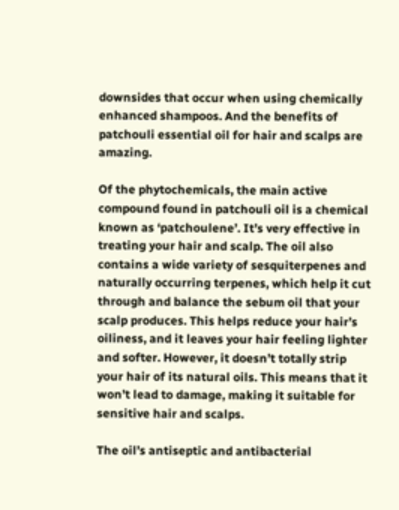downsides that occur when using chemically enhanced shampoos. And the benefits of patchouli essential oil for hair and scalps are amazing.

Of the phytochemicals, the main active compound found in patchouli oil is a chemical known as ‘patchoulene’. It’s very effective in treating your hair and scalp. The oil also contains a wide variety of sesquiterpenes and naturally occurring terpenes, which help it cut through and balance the sebum oil that your scalp produces. This helps reduce your hair’s oiliness, and it leaves your hair feeling lighter and softer. However, it doesn’t totally strip your hair of its natural oils. This means that it won’t lead to damage, making it suitable for sensitive hair and scalps.

The oil’s antiseptic and antibacterial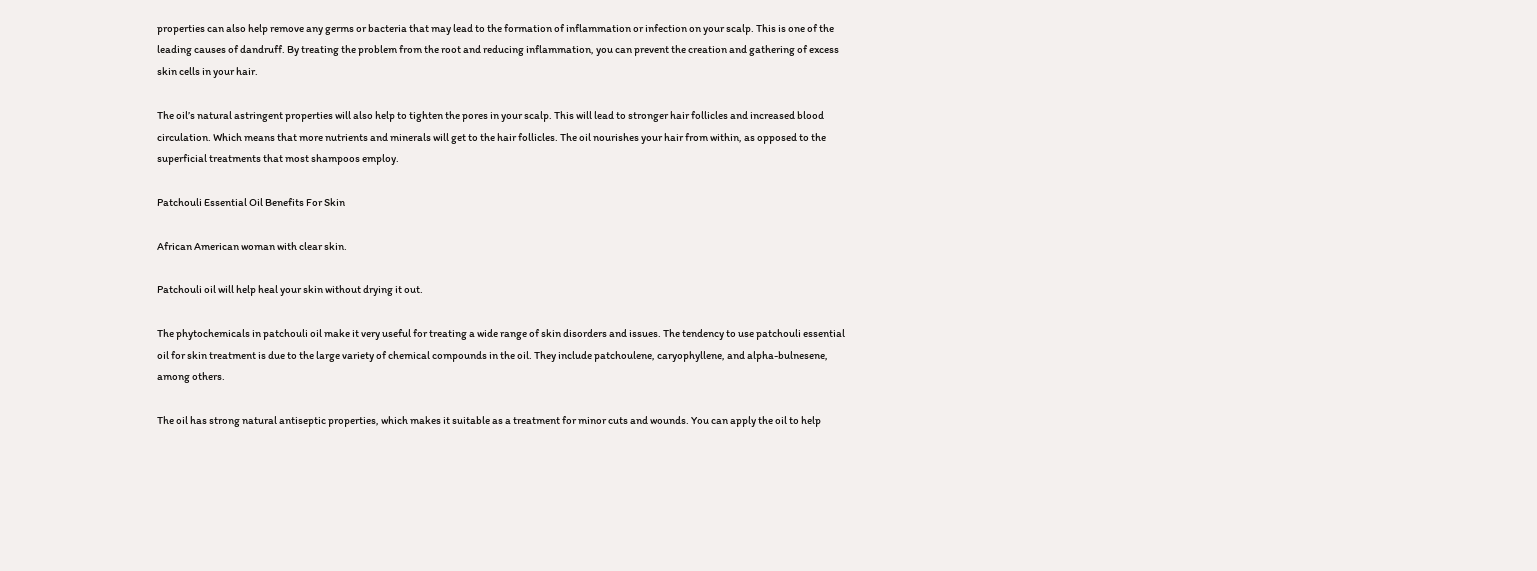properties can also help remove any germs or bacteria that may lead to the formation of inflammation or infection on your scalp. This is one of the leading causes of dandruff. By treating the problem from the root and reducing inflammation, you can prevent the creation and gathering of excess skin cells in your hair.

The oil’s natural astringent properties will also help to tighten the pores in your scalp. This will lead to stronger hair follicles and increased blood circulation. Which means that more nutrients and minerals will get to the hair follicles. The oil nourishes your hair from within, as opposed to the superficial treatments that most shampoos employ.

Patchouli Essential Oil Benefits For Skin

African American woman with clear skin.

Patchouli oil will help heal your skin without drying it out.

The phytochemicals in patchouli oil make it very useful for treating a wide range of skin disorders and issues. The tendency to use patchouli essential oil for skin treatment is due to the large variety of chemical compounds in the oil. They include patchoulene, caryophyllene, and alpha-bulnesene, among others.

The oil has strong natural antiseptic properties, which makes it suitable as a treatment for minor cuts and wounds. You can apply the oil to help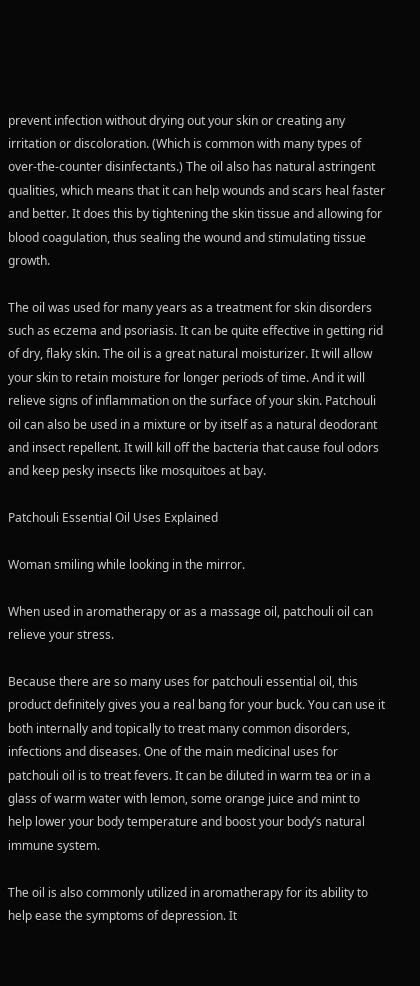prevent infection without drying out your skin or creating any irritation or discoloration. (Which is common with many types of over-the-counter disinfectants.) The oil also has natural astringent qualities, which means that it can help wounds and scars heal faster and better. It does this by tightening the skin tissue and allowing for blood coagulation, thus sealing the wound and stimulating tissue growth.

The oil was used for many years as a treatment for skin disorders such as eczema and psoriasis. It can be quite effective in getting rid of dry, flaky skin. The oil is a great natural moisturizer. It will allow your skin to retain moisture for longer periods of time. And it will relieve signs of inflammation on the surface of your skin. Patchouli oil can also be used in a mixture or by itself as a natural deodorant and insect repellent. It will kill off the bacteria that cause foul odors and keep pesky insects like mosquitoes at bay.

Patchouli Essential Oil Uses Explained

Woman smiling while looking in the mirror.

When used in aromatherapy or as a massage oil, patchouli oil can relieve your stress.

Because there are so many uses for patchouli essential oil, this product definitely gives you a real bang for your buck. You can use it both internally and topically to treat many common disorders, infections and diseases. One of the main medicinal uses for patchouli oil is to treat fevers. It can be diluted in warm tea or in a glass of warm water with lemon, some orange juice and mint to help lower your body temperature and boost your body’s natural immune system.

The oil is also commonly utilized in aromatherapy for its ability to help ease the symptoms of depression. It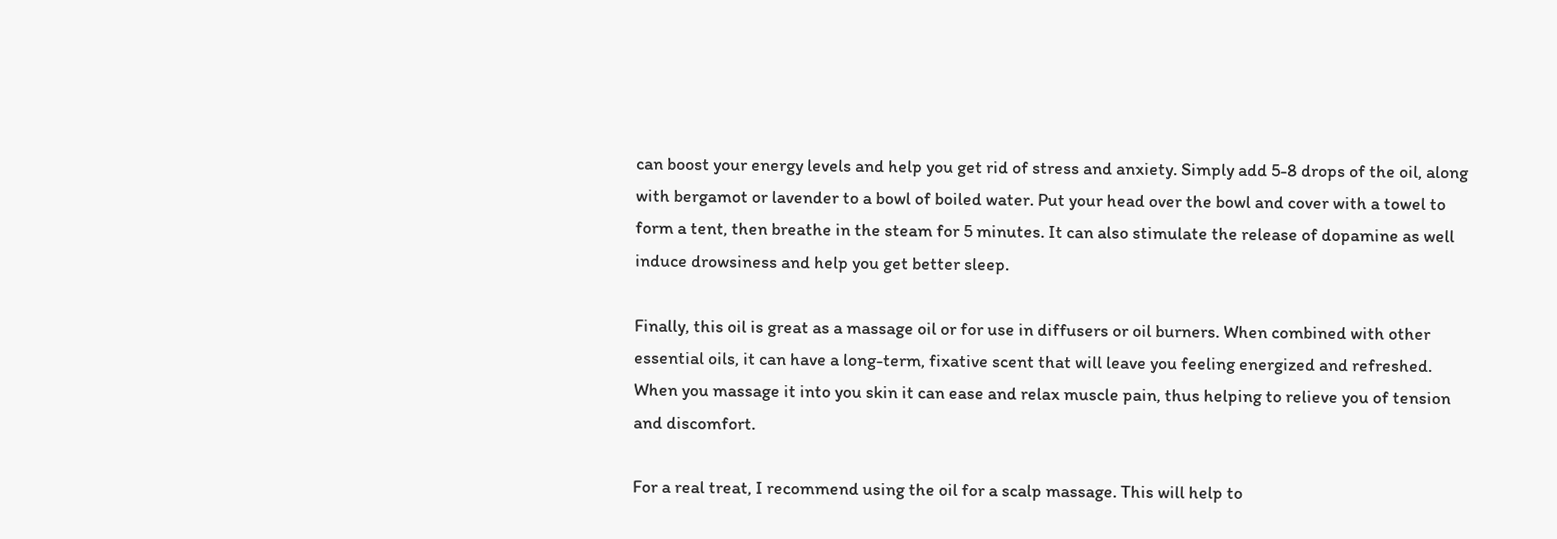can boost your energy levels and help you get rid of stress and anxiety. Simply add 5-8 drops of the oil, along with bergamot or lavender to a bowl of boiled water. Put your head over the bowl and cover with a towel to form a tent, then breathe in the steam for 5 minutes. It can also stimulate the release of dopamine as well induce drowsiness and help you get better sleep.

Finally, this oil is great as a massage oil or for use in diffusers or oil burners. When combined with other essential oils, it can have a long-term, fixative scent that will leave you feeling energized and refreshed. When you massage it into you skin it can ease and relax muscle pain, thus helping to relieve you of tension and discomfort.

For a real treat, I recommend using the oil for a scalp massage. This will help to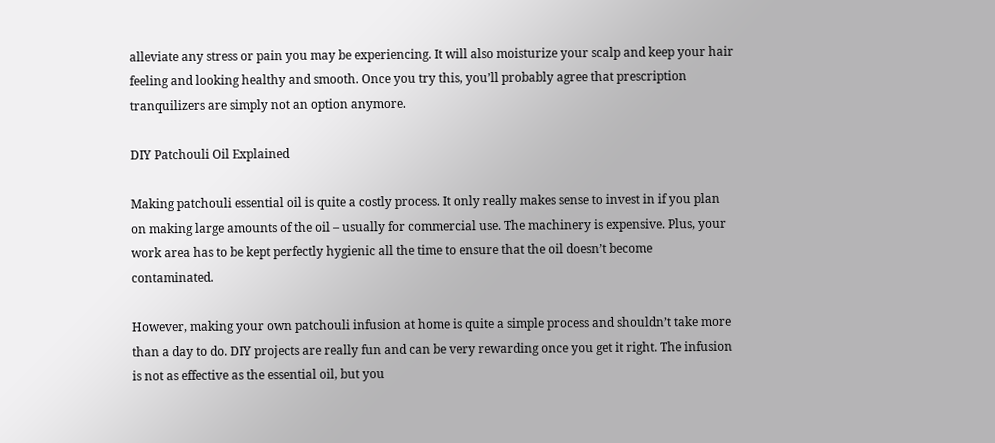alleviate any stress or pain you may be experiencing. It will also moisturize your scalp and keep your hair feeling and looking healthy and smooth. Once you try this, you’ll probably agree that prescription tranquilizers are simply not an option anymore.

DIY Patchouli Oil Explained

Making patchouli essential oil is quite a costly process. It only really makes sense to invest in if you plan on making large amounts of the oil – usually for commercial use. The machinery is expensive. Plus, your work area has to be kept perfectly hygienic all the time to ensure that the oil doesn’t become contaminated.

However, making your own patchouli infusion at home is quite a simple process and shouldn’t take more than a day to do. DIY projects are really fun and can be very rewarding once you get it right. The infusion is not as effective as the essential oil, but you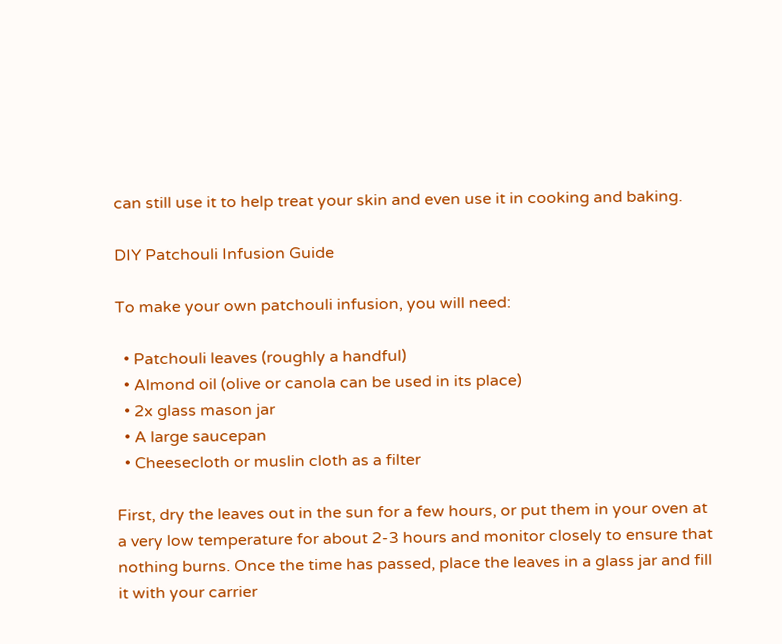can still use it to help treat your skin and even use it in cooking and baking.

DIY Patchouli Infusion Guide

To make your own patchouli infusion, you will need:

  • Patchouli leaves (roughly a handful)
  • Almond oil (olive or canola can be used in its place)
  • 2x glass mason jar
  • A large saucepan
  • Cheesecloth or muslin cloth as a filter

First, dry the leaves out in the sun for a few hours, or put them in your oven at a very low temperature for about 2-3 hours and monitor closely to ensure that nothing burns. Once the time has passed, place the leaves in a glass jar and fill it with your carrier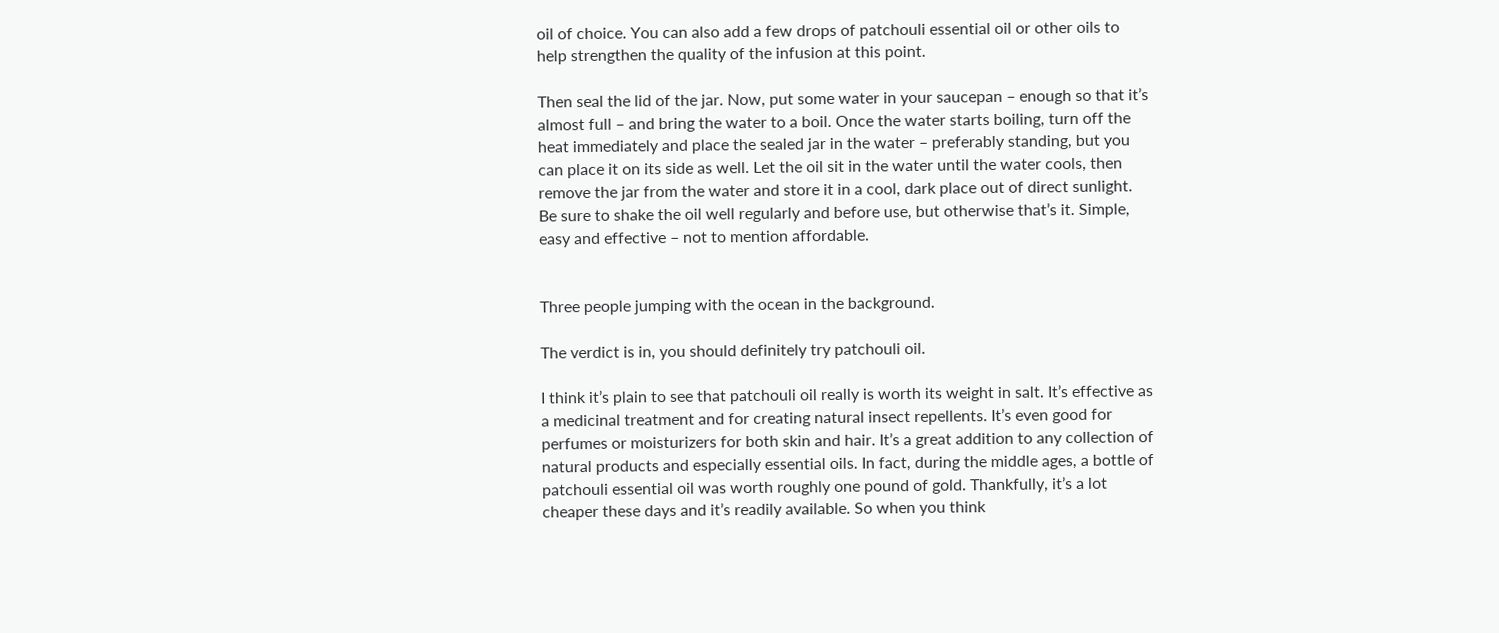oil of choice. You can also add a few drops of patchouli essential oil or other oils to help strengthen the quality of the infusion at this point.

Then seal the lid of the jar. Now, put some water in your saucepan – enough so that it’s almost full – and bring the water to a boil. Once the water starts boiling, turn off the heat immediately and place the sealed jar in the water – preferably standing, but you can place it on its side as well. Let the oil sit in the water until the water cools, then remove the jar from the water and store it in a cool, dark place out of direct sunlight. Be sure to shake the oil well regularly and before use, but otherwise that’s it. Simple, easy and effective – not to mention affordable.


Three people jumping with the ocean in the background.

The verdict is in, you should definitely try patchouli oil.

I think it’s plain to see that patchouli oil really is worth its weight in salt. It’s effective as a medicinal treatment and for creating natural insect repellents. It’s even good for perfumes or moisturizers for both skin and hair. It’s a great addition to any collection of natural products and especially essential oils. In fact, during the middle ages, a bottle of patchouli essential oil was worth roughly one pound of gold. Thankfully, it’s a lot cheaper these days and it’s readily available. So when you think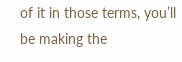of it in those terms, you’ll be making the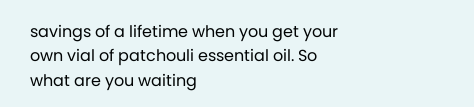savings of a lifetime when you get your own vial of patchouli essential oil. So what are you waiting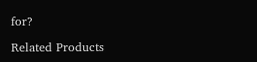for?

Related Products